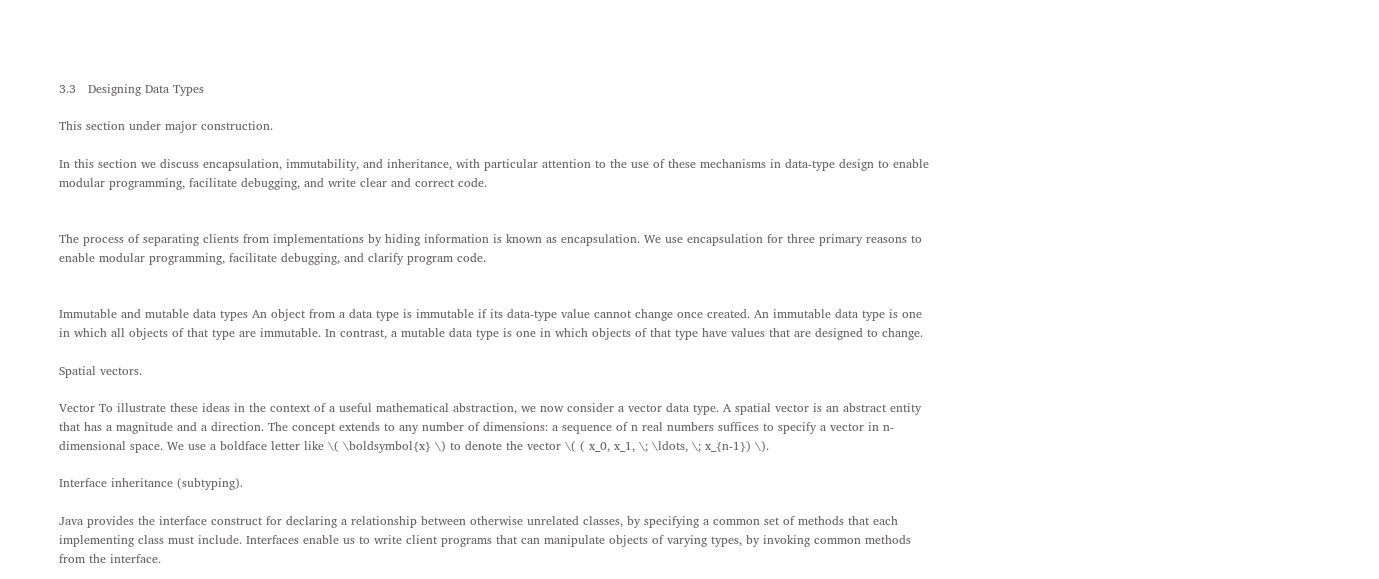3.3   Designing Data Types

This section under major construction.

In this section we discuss encapsulation, immutability, and inheritance, with particular attention to the use of these mechanisms in data-type design to enable modular programming, facilitate debugging, and write clear and correct code.


The process of separating clients from implementations by hiding information is known as encapsulation. We use encapsulation for three primary reasons to enable modular programming, facilitate debugging, and clarify program code.


Immutable and mutable data types An object from a data type is immutable if its data-type value cannot change once created. An immutable data type is one in which all objects of that type are immutable. In contrast, a mutable data type is one in which objects of that type have values that are designed to change.

Spatial vectors.

Vector To illustrate these ideas in the context of a useful mathematical abstraction, we now consider a vector data type. A spatial vector is an abstract entity that has a magnitude and a direction. The concept extends to any number of dimensions: a sequence of n real numbers suffices to specify a vector in n-dimensional space. We use a boldface letter like \( \boldsymbol{x} \) to denote the vector \( ( x_0, x_1, \; \ldots, \; x_{n-1}) \).

Interface inheritance (subtyping).

Java provides the interface construct for declaring a relationship between otherwise unrelated classes, by specifying a common set of methods that each implementing class must include. Interfaces enable us to write client programs that can manipulate objects of varying types, by invoking common methods from the interface.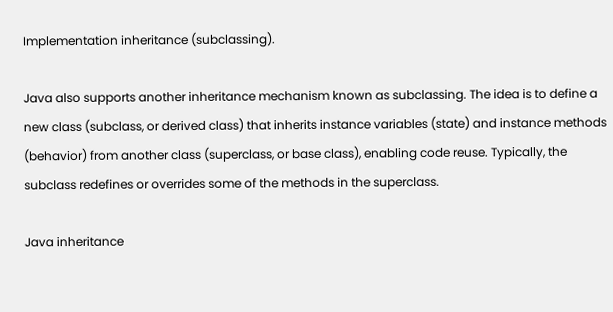Implementation inheritance (subclassing).

Java also supports another inheritance mechanism known as subclassing. The idea is to define a new class (subclass, or derived class) that inherits instance variables (state) and instance methods (behavior) from another class (superclass, or base class), enabling code reuse. Typically, the subclass redefines or overrides some of the methods in the superclass.

Java inheritance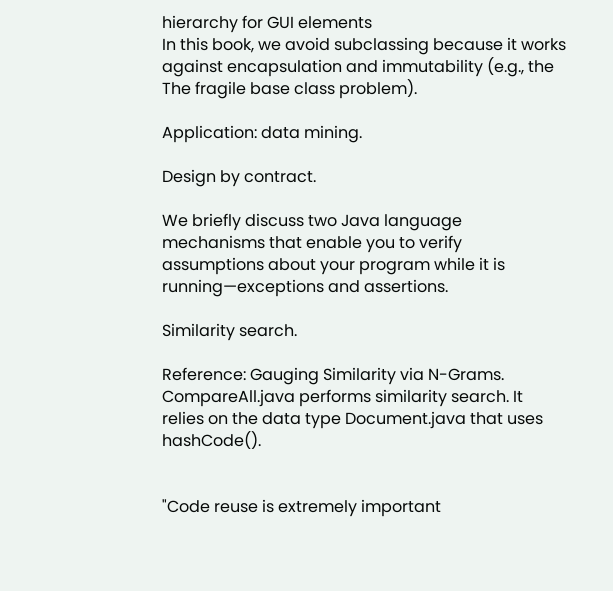hierarchy for GUI elements
In this book, we avoid subclassing because it works against encapsulation and immutability (e.g., the The fragile base class problem).

Application: data mining.

Design by contract.

We briefly discuss two Java language mechanisms that enable you to verify assumptions about your program while it is running—exceptions and assertions.

Similarity search.

Reference: Gauging Similarity via N-Grams. CompareAll.java performs similarity search. It relies on the data type Document.java that uses hashCode().


"Code reuse is extremely important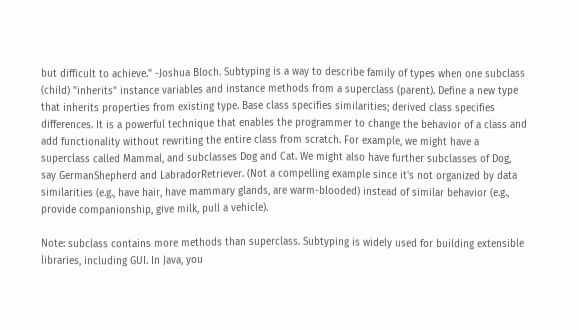but difficult to achieve." -Joshua Bloch. Subtyping is a way to describe family of types when one subclass (child) "inherits" instance variables and instance methods from a superclass (parent). Define a new type that inherits properties from existing type. Base class specifies similarities; derived class specifies differences. It is a powerful technique that enables the programmer to change the behavior of a class and add functionality without rewriting the entire class from scratch. For example, we might have a superclass called Mammal, and subclasses Dog and Cat. We might also have further subclasses of Dog, say GermanShepherd and LabradorRetriever. (Not a compelling example since it's not organized by data similarities (e.g., have hair, have mammary glands, are warm-blooded) instead of similar behavior (e.g., provide companionship, give milk, pull a vehicle).

Note: subclass contains more methods than superclass. Subtyping is widely used for building extensible libraries, including GUI. In Java, you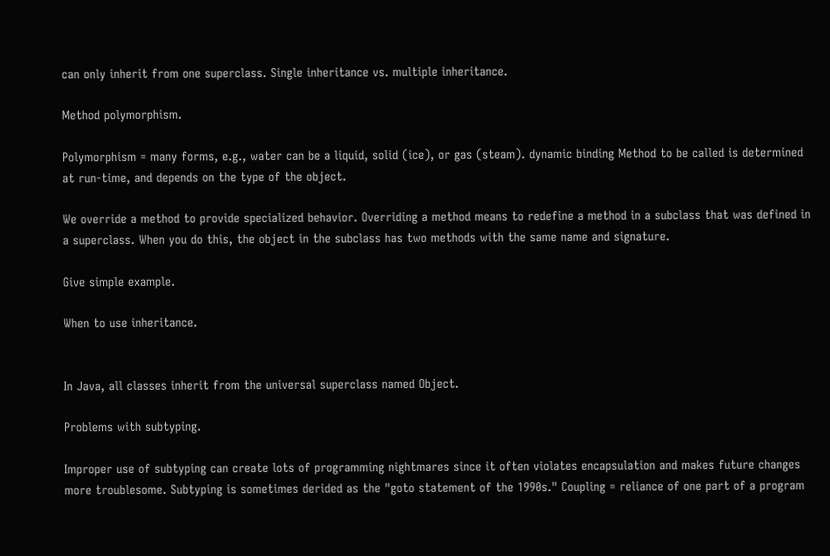can only inherit from one superclass. Single inheritance vs. multiple inheritance.

Method polymorphism.

Polymorphism = many forms, e.g., water can be a liquid, solid (ice), or gas (steam). dynamic binding Method to be called is determined at run-time, and depends on the type of the object.

We override a method to provide specialized behavior. Overriding a method means to redefine a method in a subclass that was defined in a superclass. When you do this, the object in the subclass has two methods with the same name and signature.

Give simple example.

When to use inheritance.


In Java, all classes inherit from the universal superclass named Object.

Problems with subtyping.

Improper use of subtyping can create lots of programming nightmares since it often violates encapsulation and makes future changes more troublesome. Subtyping is sometimes derided as the "goto statement of the 1990s." Coupling = reliance of one part of a program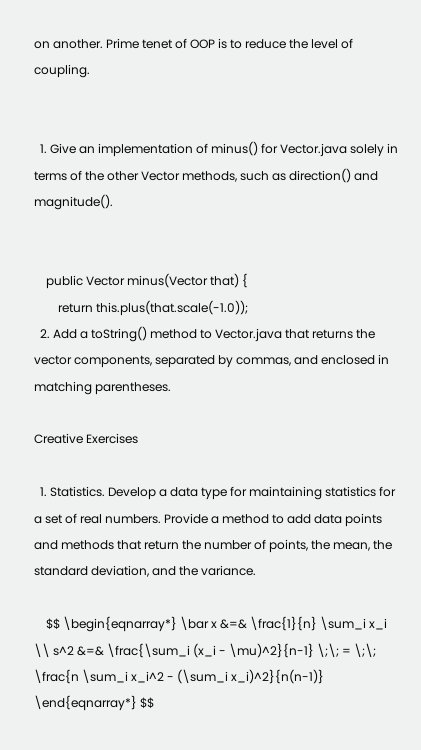on another. Prime tenet of OOP is to reduce the level of coupling.


  1. Give an implementation of minus() for Vector.java solely in terms of the other Vector methods, such as direction() and magnitude().


    public Vector minus(Vector that) {
        return this.plus(that.scale(-1.0));
  2. Add a toString() method to Vector.java that returns the vector components, separated by commas, and enclosed in matching parentheses.

Creative Exercises

  1. Statistics. Develop a data type for maintaining statistics for a set of real numbers. Provide a method to add data points and methods that return the number of points, the mean, the standard deviation, and the variance.

    $$ \begin{eqnarray*} \bar x &=& \frac{1}{n} \sum_i x_i \\ s^2 &=& \frac{\sum_i (x_i - \mu)^2}{n-1} \;\; = \;\; \frac{n \sum_i x_i^2 - (\sum_i x_i)^2}{n(n-1)} \end{eqnarray*} $$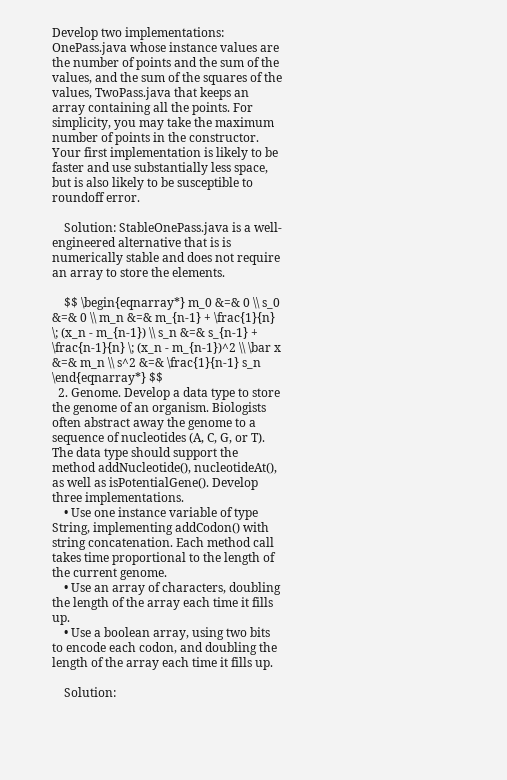Develop two implementations: OnePass.java whose instance values are the number of points and the sum of the values, and the sum of the squares of the values, TwoPass.java that keeps an array containing all the points. For simplicity, you may take the maximum number of points in the constructor. Your first implementation is likely to be faster and use substantially less space, but is also likely to be susceptible to roundoff error.

    Solution: StableOnePass.java is a well-engineered alternative that is is numerically stable and does not require an array to store the elements.

    $$ \begin{eqnarray*} m_0 &=& 0 \\ s_0 &=& 0 \\ m_n &=& m_{n-1} + \frac{1}{n} \; (x_n - m_{n-1}) \\ s_n &=& s_{n-1} + \frac{n-1}{n} \; (x_n - m_{n-1})^2 \\ \bar x &=& m_n \\ s^2 &=& \frac{1}{n-1} s_n \end{eqnarray*} $$
  2. Genome. Develop a data type to store the genome of an organism. Biologists often abstract away the genome to a sequence of nucleotides (A, C, G, or T). The data type should support the method addNucleotide(), nucleotideAt(), as well as isPotentialGene(). Develop three implementations.
    • Use one instance variable of type String, implementing addCodon() with string concatenation. Each method call takes time proportional to the length of the current genome.
    • Use an array of characters, doubling the length of the array each time it fills up.
    • Use a boolean array, using two bits to encode each codon, and doubling the length of the array each time it fills up.

    Solution: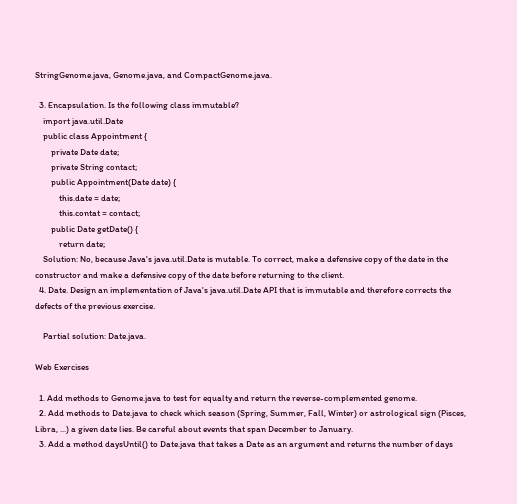StringGenome.java, Genome.java, and CompactGenome.java.

  3. Encapsulation. Is the following class immutable?
    import java.util.Date
    public class Appointment {
        private Date date;
        private String contact;
        public Appointment(Date date) {
            this.date = date;
            this.contat = contact;
        public Date getDate() {
            return date;
    Solution: No, because Java's java.util.Date is mutable. To correct, make a defensive copy of the date in the constructor and make a defensive copy of the date before returning to the client.
  4. Date. Design an implementation of Java's java.util.Date API that is immutable and therefore corrects the defects of the previous exercise.

    Partial solution: Date.java.

Web Exercises

  1. Add methods to Genome.java to test for equalty and return the reverse-complemented genome.
  2. Add methods to Date.java to check which season (Spring, Summer, Fall, Winter) or astrological sign (Pisces, Libra, ...) a given date lies. Be careful about events that span December to January.
  3. Add a method daysUntil() to Date.java that takes a Date as an argument and returns the number of days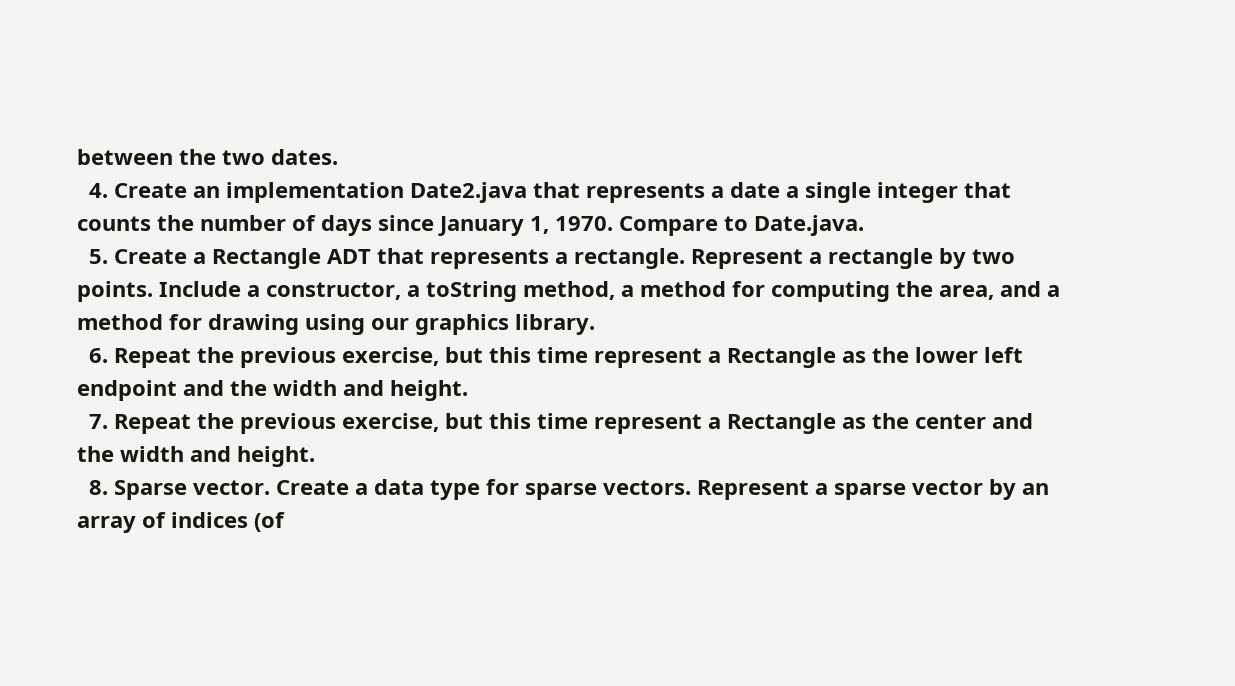between the two dates.
  4. Create an implementation Date2.java that represents a date a single integer that counts the number of days since January 1, 1970. Compare to Date.java.
  5. Create a Rectangle ADT that represents a rectangle. Represent a rectangle by two points. Include a constructor, a toString method, a method for computing the area, and a method for drawing using our graphics library.
  6. Repeat the previous exercise, but this time represent a Rectangle as the lower left endpoint and the width and height.
  7. Repeat the previous exercise, but this time represent a Rectangle as the center and the width and height.
  8. Sparse vector. Create a data type for sparse vectors. Represent a sparse vector by an array of indices (of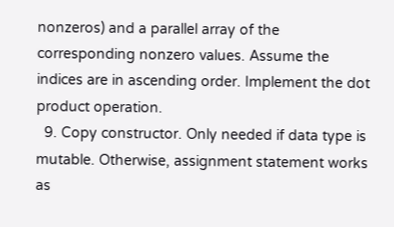nonzeros) and a parallel array of the corresponding nonzero values. Assume the indices are in ascending order. Implement the dot product operation.
  9. Copy constructor. Only needed if data type is mutable. Otherwise, assignment statement works as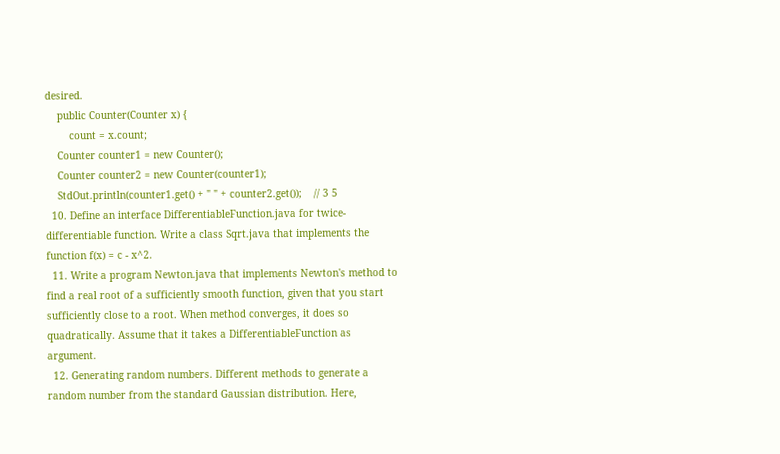desired.
    public Counter(Counter x) {
        count = x.count;
    Counter counter1 = new Counter();
    Counter counter2 = new Counter(counter1);
    StdOut.println(counter1.get() + " " + counter2.get());    // 3 5
  10. Define an interface DifferentiableFunction.java for twice-differentiable function. Write a class Sqrt.java that implements the function f(x) = c - x^2.
  11. Write a program Newton.java that implements Newton's method to find a real root of a sufficiently smooth function, given that you start sufficiently close to a root. When method converges, it does so quadratically. Assume that it takes a DifferentiableFunction as argument.
  12. Generating random numbers. Different methods to generate a random number from the standard Gaussian distribution. Here,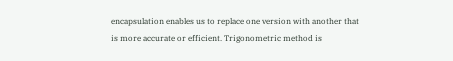encapsulation enables us to replace one version with another that is more accurate or efficient. Trigonometric method is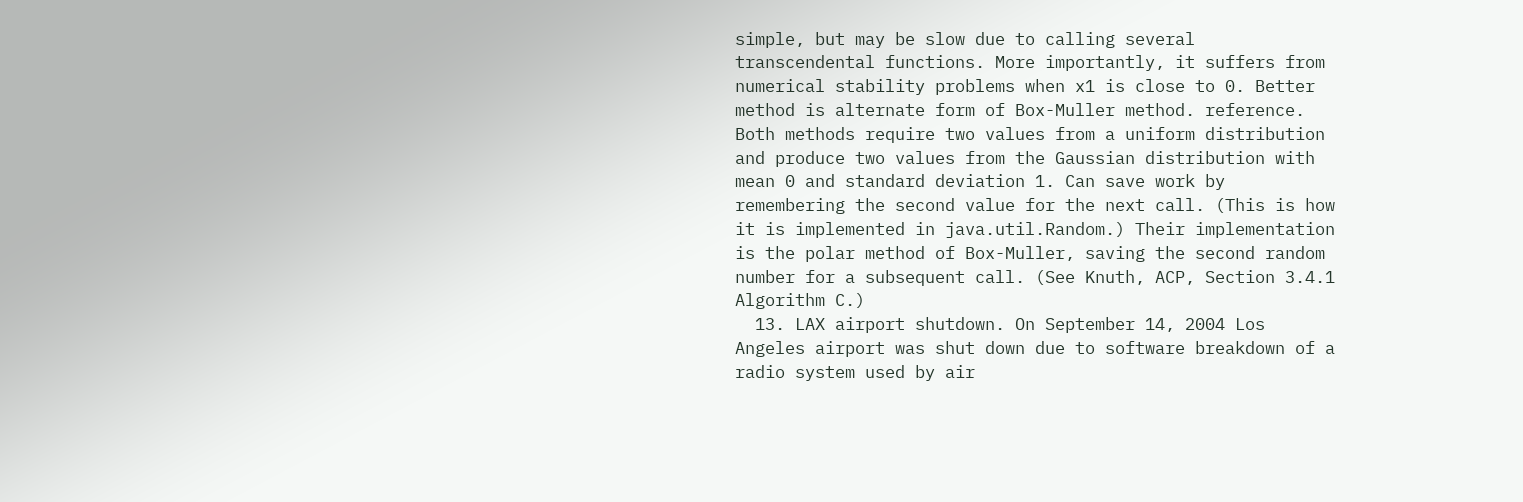simple, but may be slow due to calling several transcendental functions. More importantly, it suffers from numerical stability problems when x1 is close to 0. Better method is alternate form of Box-Muller method. reference. Both methods require two values from a uniform distribution and produce two values from the Gaussian distribution with mean 0 and standard deviation 1. Can save work by remembering the second value for the next call. (This is how it is implemented in java.util.Random.) Their implementation is the polar method of Box-Muller, saving the second random number for a subsequent call. (See Knuth, ACP, Section 3.4.1 Algorithm C.)
  13. LAX airport shutdown. On September 14, 2004 Los Angeles airport was shut down due to software breakdown of a radio system used by air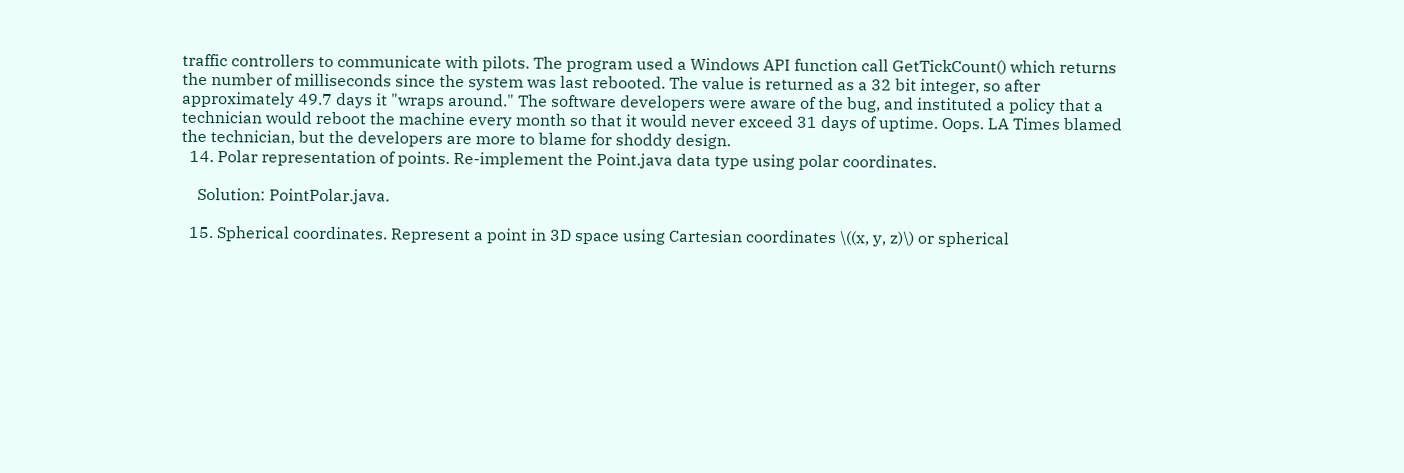traffic controllers to communicate with pilots. The program used a Windows API function call GetTickCount() which returns the number of milliseconds since the system was last rebooted. The value is returned as a 32 bit integer, so after approximately 49.7 days it "wraps around." The software developers were aware of the bug, and instituted a policy that a technician would reboot the machine every month so that it would never exceed 31 days of uptime. Oops. LA Times blamed the technician, but the developers are more to blame for shoddy design.
  14. Polar representation of points. Re-implement the Point.java data type using polar coordinates.

    Solution: PointPolar.java.

  15. Spherical coordinates. Represent a point in 3D space using Cartesian coordinates \((x, y, z)\) or spherical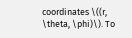coordinates \((r, \theta, \phi)\). To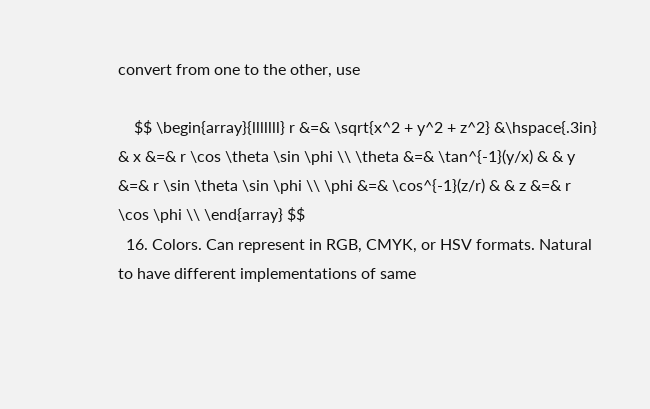convert from one to the other, use

    $$ \begin{array}{lllllll} r &=& \sqrt{x^2 + y^2 + z^2} &\hspace{.3in} & x &=& r \cos \theta \sin \phi \\ \theta &=& \tan^{-1}(y/x) & & y &=& r \sin \theta \sin \phi \\ \phi &=& \cos^{-1}(z/r) & & z &=& r \cos \phi \\ \end{array} $$
  16. Colors. Can represent in RGB, CMYK, or HSV formats. Natural to have different implementations of same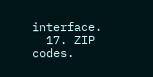interface.
  17. ZIP codes.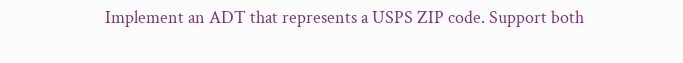Implement an ADT that represents a USPS ZIP code. Support both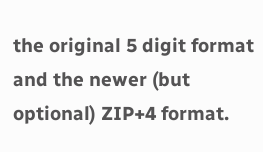the original 5 digit format and the newer (but optional) ZIP+4 format.